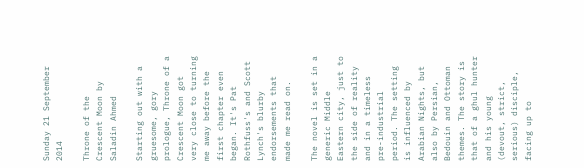Sunday 21 September 2014

Throne of the Crescent Moon by Saladin Ahmed

Starting out with a gruesome, gory prologue, Throne of a Crescent Moon got very close to turning me away before the first chapter even began. It's Pat Rothfuss's and Scott Lynch's blurby endorsements that made me read on.

The novel is set in a generic Middle Eastern city, just to the side of reality and in a timeless pre-industrial period. The setting is influenced by Arabian Nights, but also by Persian, Bedouin and Ottoman themes. The story is that of a ghul hunter and his young (devout, strict, serious) disciple, facing up to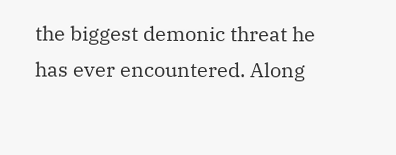the biggest demonic threat he has ever encountered. Along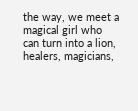the way, we meet a magical girl who can turn into a lion, healers, magicians,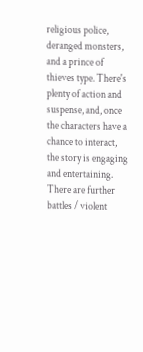religious police, deranged monsters, and a prince of thieves type. There's plenty of action and suspense, and, once the characters have a chance to interact, the story is engaging and entertaining. There are further battles / violent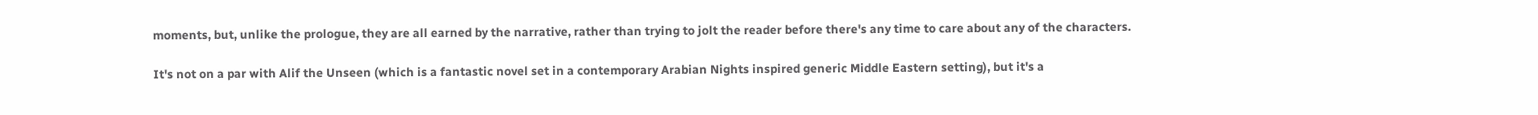moments, but, unlike the prologue, they are all earned by the narrative, rather than trying to jolt the reader before there's any time to care about any of the characters.

It's not on a par with Alif the Unseen (which is a fantastic novel set in a contemporary Arabian Nights inspired generic Middle Eastern setting), but it's a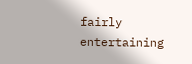fairly entertaining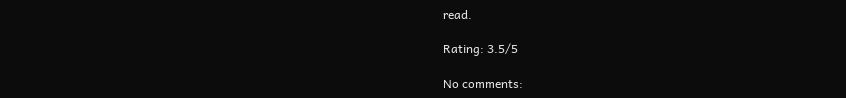read.

Rating: 3.5/5

No comments: